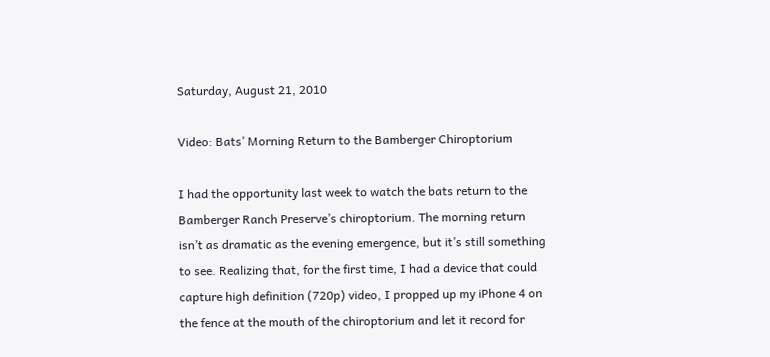Saturday, August 21, 2010

Video: Bats’ Morning Return to the Bamberger Chiroptorium

I had the opportunity last week to watch the bats return to the Bamberger Ranch Preserve’s chiroptorium. The morning return isn’t as dramatic as the evening emergence, but it’s still something to see. Realizing that, for the first time, I had a device that could capture high definition (720p) video, I propped up my iPhone 4 on the fence at the mouth of the chiroptorium and let it record for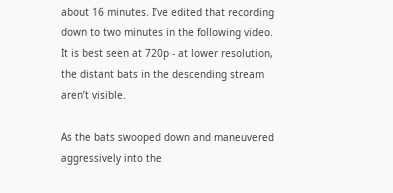about 16 minutes. I’ve edited that recording down to two minutes in the following video. It is best seen at 720p - at lower resolution, the distant bats in the descending stream aren’t visible.

As the bats swooped down and maneuvered aggressively into the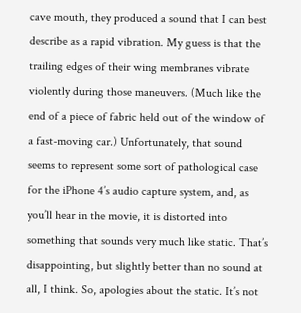cave mouth, they produced a sound that I can best describe as a rapid vibration. My guess is that the trailing edges of their wing membranes vibrate violently during those maneuvers. (Much like the end of a piece of fabric held out of the window of a fast-moving car.) Unfortunately, that sound seems to represent some sort of pathological case for the iPhone 4’s audio capture system, and, as you’ll hear in the movie, it is distorted into something that sounds very much like static. That’s disappointing, but slightly better than no sound at all, I think. So, apologies about the static. It’s not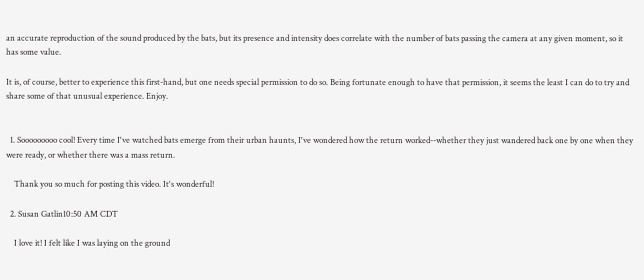an accurate reproduction of the sound produced by the bats, but its presence and intensity does correlate with the number of bats passing the camera at any given moment, so it has some value.

It is, of course, better to experience this first-hand, but one needs special permission to do so. Being fortunate enough to have that permission, it seems the least I can do to try and share some of that unusual experience. Enjoy.


  1. Sooooooooo cool! Every time I've watched bats emerge from their urban haunts, I've wondered how the return worked--whether they just wandered back one by one when they were ready, or whether there was a mass return.

    Thank you so much for posting this video. It's wonderful!

  2. Susan Gatlin10:50 AM CDT

    I love it! I felt like I was laying on the ground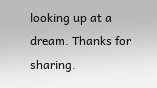looking up at a dream. Thanks for sharing.